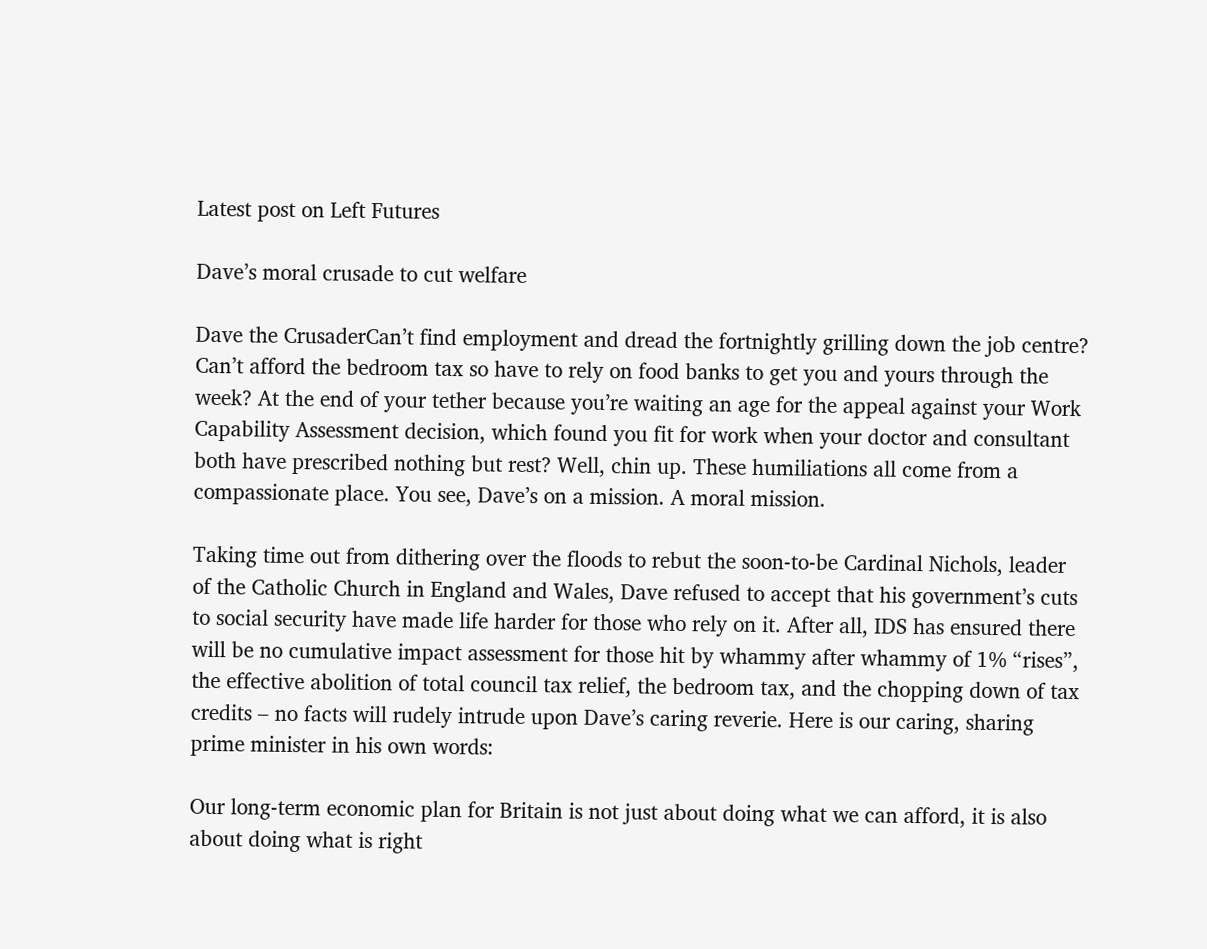Latest post on Left Futures

Dave’s moral crusade to cut welfare

Dave the CrusaderCan’t find employment and dread the fortnightly grilling down the job centre? Can’t afford the bedroom tax so have to rely on food banks to get you and yours through the week? At the end of your tether because you’re waiting an age for the appeal against your Work Capability Assessment decision, which found you fit for work when your doctor and consultant both have prescribed nothing but rest? Well, chin up. These humiliations all come from a compassionate place. You see, Dave’s on a mission. A moral mission.

Taking time out from dithering over the floods to rebut the soon-to-be Cardinal Nichols, leader of the Catholic Church in England and Wales, Dave refused to accept that his government’s cuts to social security have made life harder for those who rely on it. After all, IDS has ensured there will be no cumulative impact assessment for those hit by whammy after whammy of 1% “rises”, the effective abolition of total council tax relief, the bedroom tax, and the chopping down of tax credits – no facts will rudely intrude upon Dave’s caring reverie. Here is our caring, sharing prime minister in his own words:

Our long-term economic plan for Britain is not just about doing what we can afford, it is also about doing what is right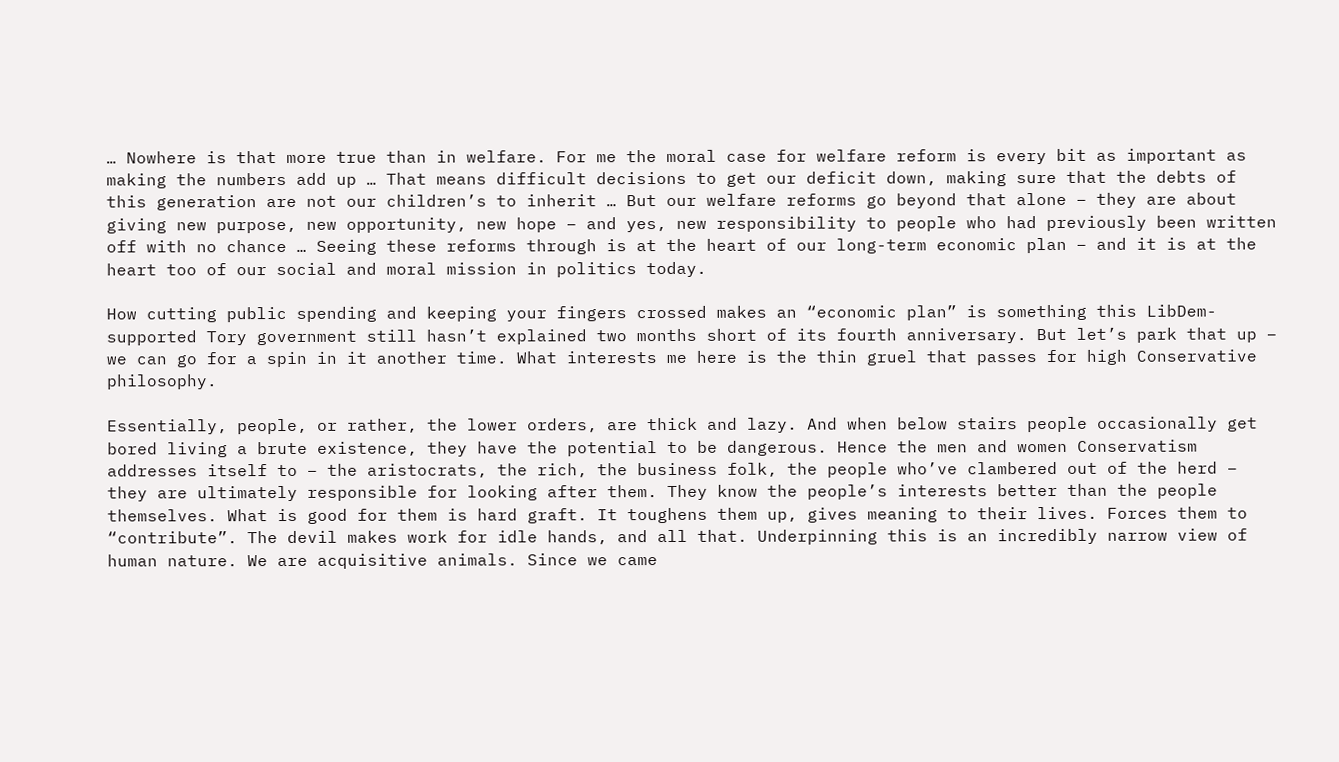… Nowhere is that more true than in welfare. For me the moral case for welfare reform is every bit as important as making the numbers add up … That means difficult decisions to get our deficit down, making sure that the debts of this generation are not our children’s to inherit … But our welfare reforms go beyond that alone – they are about giving new purpose, new opportunity, new hope – and yes, new responsibility to people who had previously been written off with no chance … Seeing these reforms through is at the heart of our long-term economic plan – and it is at the heart too of our social and moral mission in politics today.

How cutting public spending and keeping your fingers crossed makes an “economic plan” is something this LibDem-supported Tory government still hasn’t explained two months short of its fourth anniversary. But let’s park that up – we can go for a spin in it another time. What interests me here is the thin gruel that passes for high Conservative philosophy.

Essentially, people, or rather, the lower orders, are thick and lazy. And when below stairs people occasionally get bored living a brute existence, they have the potential to be dangerous. Hence the men and women Conservatism addresses itself to – the aristocrats, the rich, the business folk, the people who’ve clambered out of the herd – they are ultimately responsible for looking after them. They know the people’s interests better than the people themselves. What is good for them is hard graft. It toughens them up, gives meaning to their lives. Forces them to “contribute”. The devil makes work for idle hands, and all that. Underpinning this is an incredibly narrow view of human nature. We are acquisitive animals. Since we came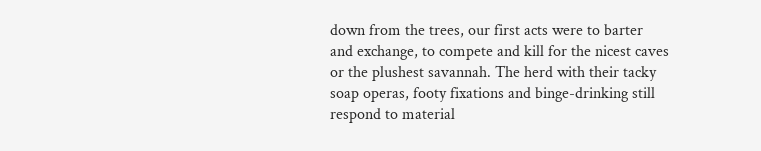down from the trees, our first acts were to barter and exchange, to compete and kill for the nicest caves or the plushest savannah. The herd with their tacky soap operas, footy fixations and binge-drinking still respond to material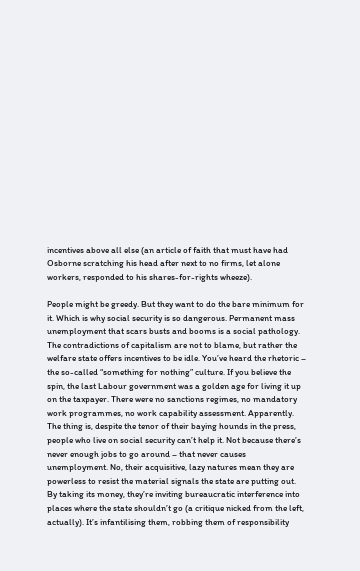incentives above all else (an article of faith that must have had Osborne scratching his head after next to no firms, let alone workers, responded to his shares-for-rights wheeze).

People might be greedy. But they want to do the bare minimum for it. Which is why social security is so dangerous. Permanent mass unemployment that scars busts and booms is a social pathology. The contradictions of capitalism are not to blame, but rather the welfare state offers incentives to be idle. You’ve heard the rhetoric – the so-called “something for nothing” culture. If you believe the spin, the last Labour government was a golden age for living it up on the taxpayer. There were no sanctions regimes, no mandatory work programmes, no work capability assessment. Apparently. The thing is, despite the tenor of their baying hounds in the press, people who live on social security can’t help it. Not because there’s never enough jobs to go around – that never causes unemployment. No, their acquisitive, lazy natures mean they are powerless to resist the material signals the state are putting out. By taking its money, they’re inviting bureaucratic interference into places where the state shouldn’t go (a critique nicked from the left, actually). It’s infantilising them, robbing them of responsibility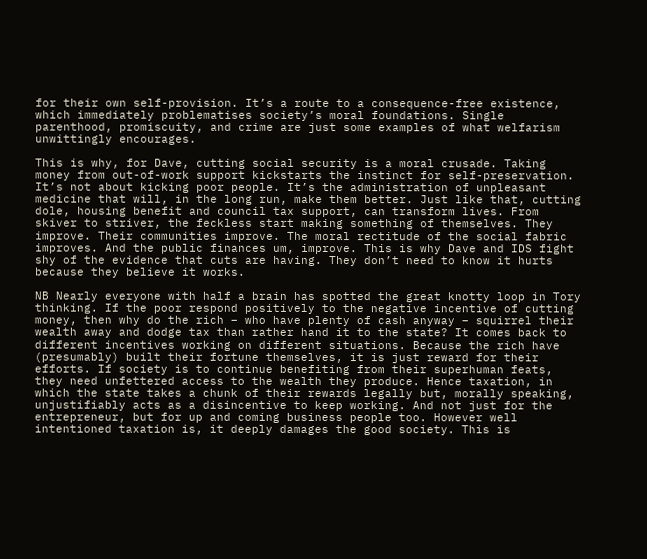for their own self-provision. It’s a route to a consequence-free existence, which immediately problematises society’s moral foundations. Single parenthood, promiscuity, and crime are just some examples of what welfarism unwittingly encourages.

This is why, for Dave, cutting social security is a moral crusade. Taking money from out-of-work support kickstarts the instinct for self-preservation. It’s not about kicking poor people. It’s the administration of unpleasant medicine that will, in the long run, make them better. Just like that, cutting dole, housing benefit and council tax support, can transform lives. From skiver to striver, the feckless start making something of themselves. They improve. Their communities improve. The moral rectitude of the social fabric improves. And the public finances um, improve. This is why Dave and IDS fight shy of the evidence that cuts are having. They don’t need to know it hurts because they believe it works.

NB Nearly everyone with half a brain has spotted the great knotty loop in Tory thinking. If the poor respond positively to the negative incentive of cutting money, then why do the rich – who have plenty of cash anyway – squirrel their wealth away and dodge tax than rather hand it to the state? It comes back to different incentives working on different situations. Because the rich have (presumably) built their fortune themselves, it is just reward for their efforts. If society is to continue benefiting from their superhuman feats, they need unfettered access to the wealth they produce. Hence taxation, in which the state takes a chunk of their rewards legally but, morally speaking, unjustifiably acts as a disincentive to keep working. And not just for the entrepreneur, but for up and coming business people too. However well intentioned taxation is, it deeply damages the good society. This is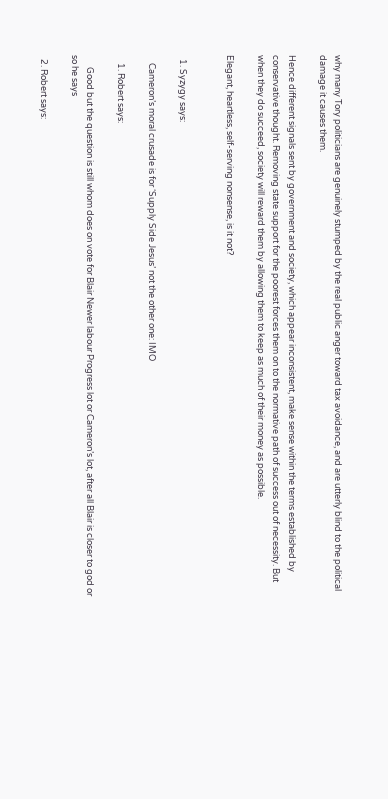why many Tory politicians are genuinely stumped by the real public anger toward tax avoidance, and are utterly blind to the political damage it causes them.

Hence different signals sent by government and society, which appear inconsistent, make sense within the terms established by conservative thought. Removing state support for the poorest forces them on to the normative path of success out of necessity. But when they do succeed, society will reward them by allowing them to keep as much of their money as possible.

Elegant, heartless, self-serving nonsense, is it not?


  1. Syzygy says:

    Cameron’s moral crusade is for ‘Supply Side Jesus’ not the other one: IMO

    1. Robert says:

      Good but the question is still whom does on vote for Blair Newer labour Progress lot or Cameron’s lot, after all Blair is closer to god or so he says

  2. Robert says: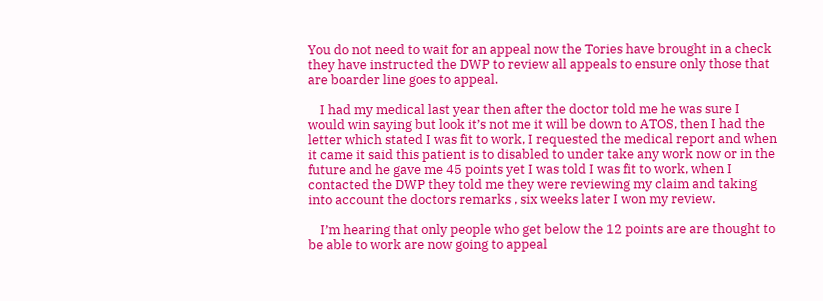You do not need to wait for an appeal now the Tories have brought in a check they have instructed the DWP to review all appeals to ensure only those that are boarder line goes to appeal.

    I had my medical last year then after the doctor told me he was sure I would win saying but look it’s not me it will be down to ATOS, then I had the letter which stated I was fit to work, I requested the medical report and when it came it said this patient is to disabled to under take any work now or in the future and he gave me 45 points yet I was told I was fit to work, when I contacted the DWP they told me they were reviewing my claim and taking into account the doctors remarks , six weeks later I won my review.

    I’m hearing that only people who get below the 12 points are are thought to be able to work are now going to appeal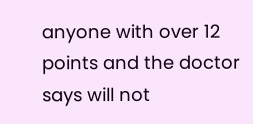anyone with over 12 points and the doctor says will not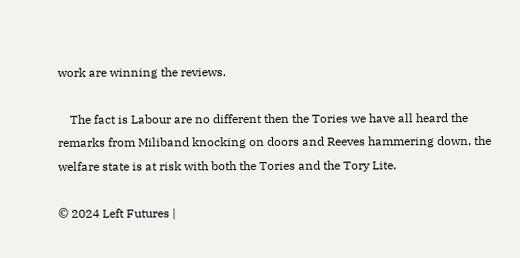work are winning the reviews.

    The fact is Labour are no different then the Tories we have all heard the remarks from Miliband knocking on doors and Reeves hammering down, the welfare state is at risk with both the Tories and the Tory Lite.

© 2024 Left Futures |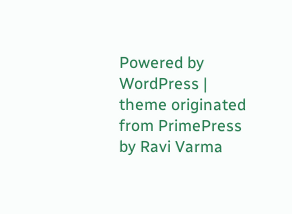Powered by WordPress | theme originated from PrimePress by Ravi Varma